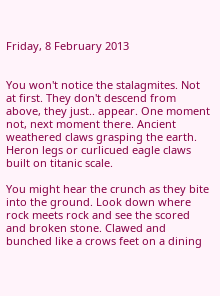Friday, 8 February 2013


You won't notice the stalagmites. Not at first. They don't descend from above, they just.. appear. One moment not, next moment there. Ancient weathered claws grasping the earth. Heron legs or curlicued eagle claws built on titanic scale.

You might hear the crunch as they bite into the ground. Look down where rock meets rock and see the scored and broken stone. Clawed and bunched like a crows feet on a dining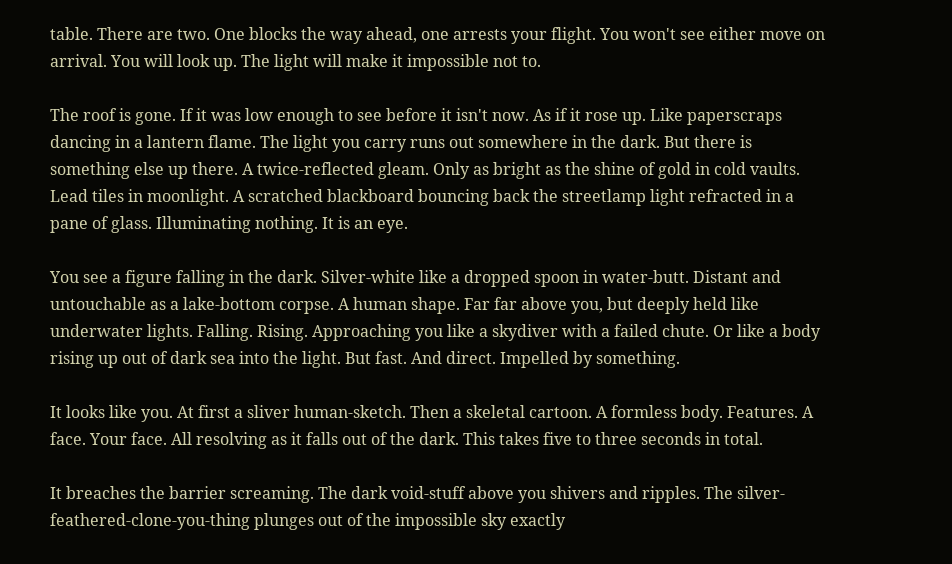table. There are two. One blocks the way ahead, one arrests your flight. You won't see either move on arrival. You will look up. The light will make it impossible not to.

The roof is gone. If it was low enough to see before it isn't now. As if it rose up. Like paperscraps dancing in a lantern flame. The light you carry runs out somewhere in the dark. But there is something else up there. A twice-reflected gleam. Only as bright as the shine of gold in cold vaults. Lead tiles in moonlight. A scratched blackboard bouncing back the streetlamp light refracted in a pane of glass. Illuminating nothing. It is an eye.

You see a figure falling in the dark. Silver-white like a dropped spoon in water-butt. Distant and untouchable as a lake-bottom corpse. A human shape. Far far above you, but deeply held like underwater lights. Falling. Rising. Approaching you like a skydiver with a failed chute. Or like a body rising up out of dark sea into the light. But fast. And direct. Impelled by something.

It looks like you. At first a sliver human-sketch. Then a skeletal cartoon. A formless body. Features. A face. Your face. All resolving as it falls out of the dark. This takes five to three seconds in total.

It breaches the barrier screaming. The dark void-stuff above you shivers and ripples. The silver-feathered-clone-you-thing plunges out of the impossible sky exactly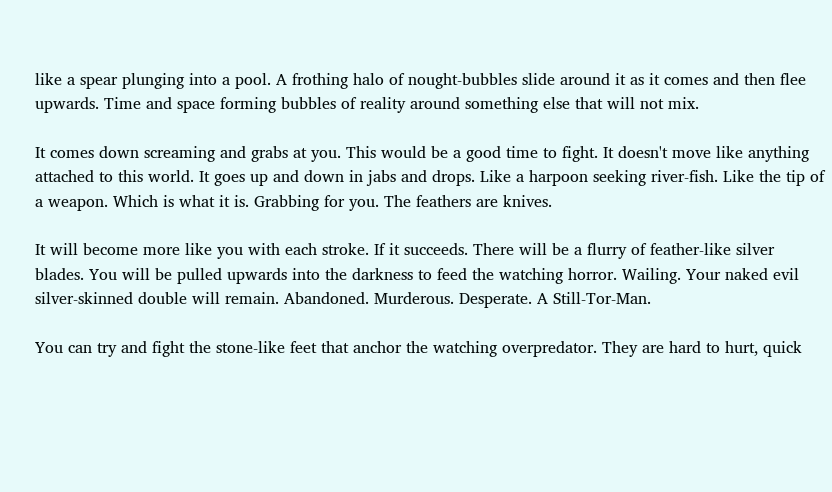like a spear plunging into a pool. A frothing halo of nought-bubbles slide around it as it comes and then flee upwards. Time and space forming bubbles of reality around something else that will not mix.

It comes down screaming and grabs at you. This would be a good time to fight. It doesn't move like anything attached to this world. It goes up and down in jabs and drops. Like a harpoon seeking river-fish. Like the tip of a weapon. Which is what it is. Grabbing for you. The feathers are knives.

It will become more like you with each stroke. If it succeeds. There will be a flurry of feather-like silver blades. You will be pulled upwards into the darkness to feed the watching horror. Wailing. Your naked evil silver-skinned double will remain. Abandoned. Murderous. Desperate. A Still-Tor-Man.

You can try and fight the stone-like feet that anchor the watching overpredator. They are hard to hurt, quick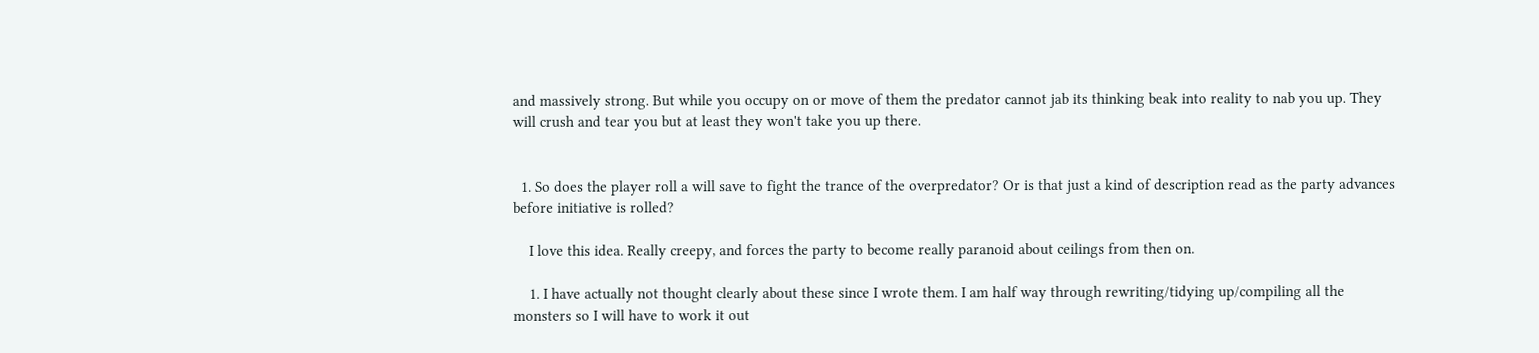and massively strong. But while you occupy on or move of them the predator cannot jab its thinking beak into reality to nab you up. They will crush and tear you but at least they won't take you up there.


  1. So does the player roll a will save to fight the trance of the overpredator? Or is that just a kind of description read as the party advances before initiative is rolled?

    I love this idea. Really creepy, and forces the party to become really paranoid about ceilings from then on.

    1. I have actually not thought clearly about these since I wrote them. I am half way through rewriting/tidying up/compiling all the monsters so I will have to work it out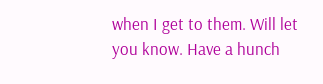when I get to them. Will let you know. Have a hunch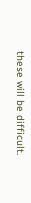these will be difficult.